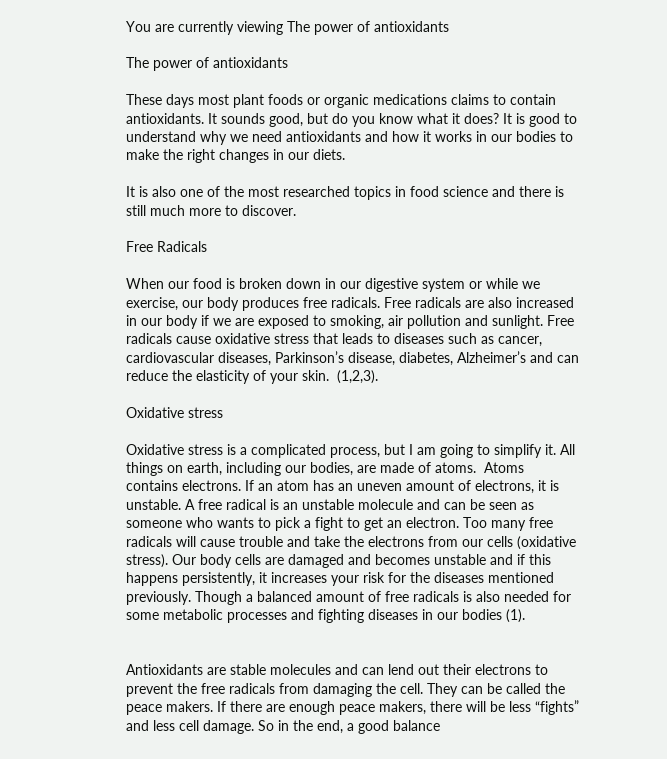You are currently viewing The power of antioxidants

The power of antioxidants

These days most plant foods or organic medications claims to contain antioxidants. It sounds good, but do you know what it does? It is good to understand why we need antioxidants and how it works in our bodies to make the right changes in our diets.

It is also one of the most researched topics in food science and there is still much more to discover.

Free Radicals

When our food is broken down in our digestive system or while we exercise, our body produces free radicals. Free radicals are also increased in our body if we are exposed to smoking, air pollution and sunlight. Free radicals cause oxidative stress that leads to diseases such as cancer, cardiovascular diseases, Parkinson’s disease, diabetes, Alzheimer’s and can reduce the elasticity of your skin.  (1,2,3).

Oxidative stress

Oxidative stress is a complicated process, but I am going to simplify it. All things on earth, including our bodies, are made of atoms.  Atoms contains electrons. If an atom has an uneven amount of electrons, it is unstable. A free radical is an unstable molecule and can be seen as someone who wants to pick a fight to get an electron. Too many free radicals will cause trouble and take the electrons from our cells (oxidative stress). Our body cells are damaged and becomes unstable and if this happens persistently, it increases your risk for the diseases mentioned previously. Though a balanced amount of free radicals is also needed for some metabolic processes and fighting diseases in our bodies (1).


Antioxidants are stable molecules and can lend out their electrons to prevent the free radicals from damaging the cell. They can be called the peace makers. If there are enough peace makers, there will be less “fights” and less cell damage. So in the end, a good balance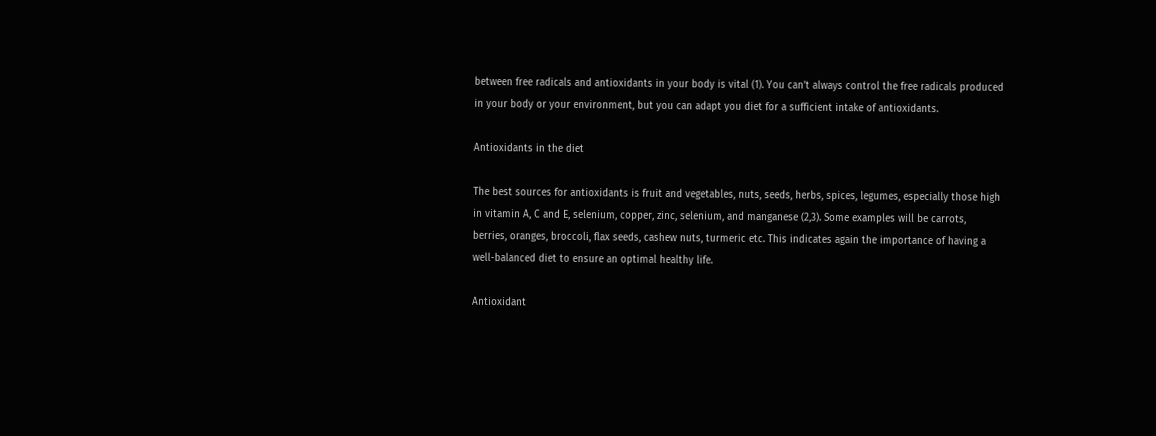between free radicals and antioxidants in your body is vital (1). You can’t always control the free radicals produced in your body or your environment, but you can adapt you diet for a sufficient intake of antioxidants.

Antioxidants in the diet

The best sources for antioxidants is fruit and vegetables, nuts, seeds, herbs, spices, legumes, especially those high in vitamin A, C and E, selenium, copper, zinc, selenium, and manganese (2,3). Some examples will be carrots, berries, oranges, broccoli, flax seeds, cashew nuts, turmeric etc. This indicates again the importance of having a well-balanced diet to ensure an optimal healthy life.

Antioxidant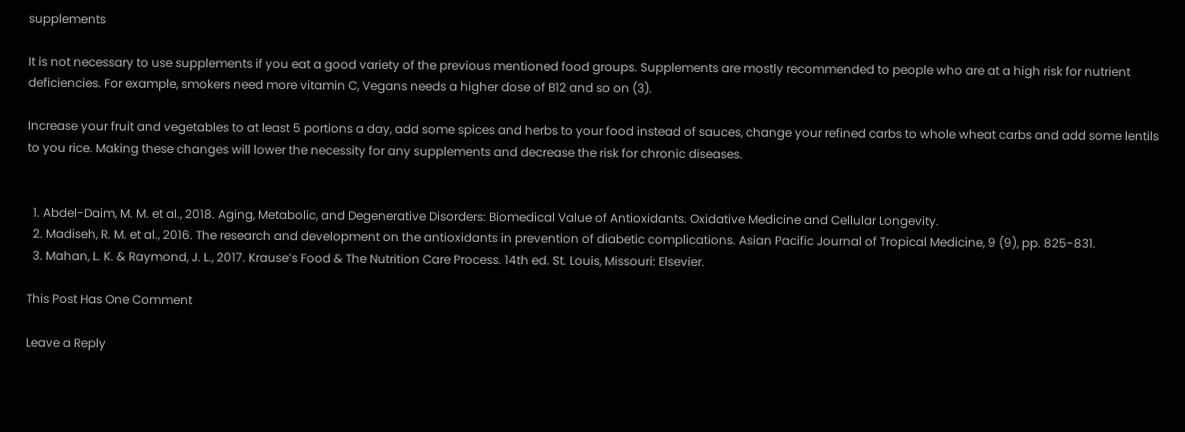supplements

It is not necessary to use supplements if you eat a good variety of the previous mentioned food groups. Supplements are mostly recommended to people who are at a high risk for nutrient deficiencies. For example, smokers need more vitamin C, Vegans needs a higher dose of B12 and so on (3).

Increase your fruit and vegetables to at least 5 portions a day, add some spices and herbs to your food instead of sauces, change your refined carbs to whole wheat carbs and add some lentils to you rice. Making these changes will lower the necessity for any supplements and decrease the risk for chronic diseases.


  1. Abdel-Daim, M. M. et al., 2018. Aging, Metabolic, and Degenerative Disorders: Biomedical Value of Antioxidants. Oxidative Medicine and Cellular Longevity.
  2. Madiseh, R. M. et al., 2016. The research and development on the antioxidants in prevention of diabetic complications. Asian Pacific Journal of Tropical Medicine, 9 (9), pp. 825-831.
  3. Mahan, L. K. & Raymond, J. L., 2017. Krause’s Food & The Nutrition Care Process. 14th ed. St. Louis, Missouri: Elsevier.

This Post Has One Comment

Leave a Reply